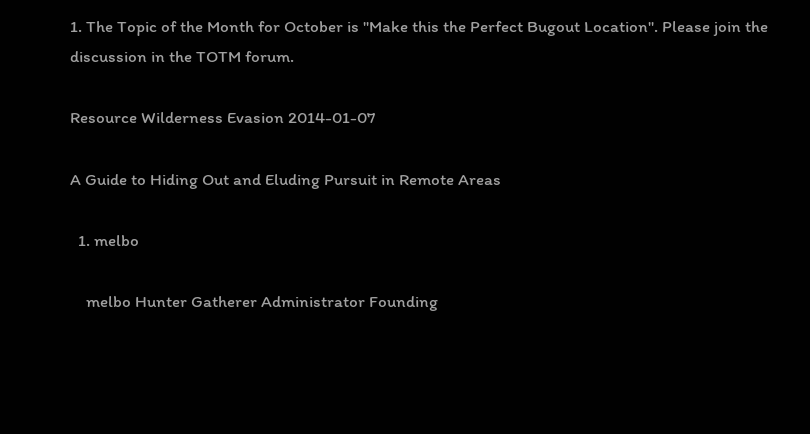1. The Topic of the Month for October is "Make this the Perfect Bugout Location". Please join the discussion in the TOTM forum.

Resource Wilderness Evasion 2014-01-07

A Guide to Hiding Out and Eluding Pursuit in Remote Areas

  1. melbo

    melbo Hunter Gatherer Administrator Founding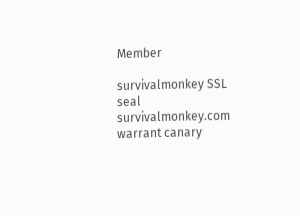Member

survivalmonkey SSL seal        survivalmonkey.com warrant canary